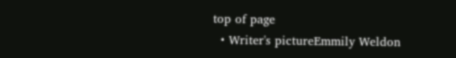top of page
  • Writer's pictureEmmily Weldon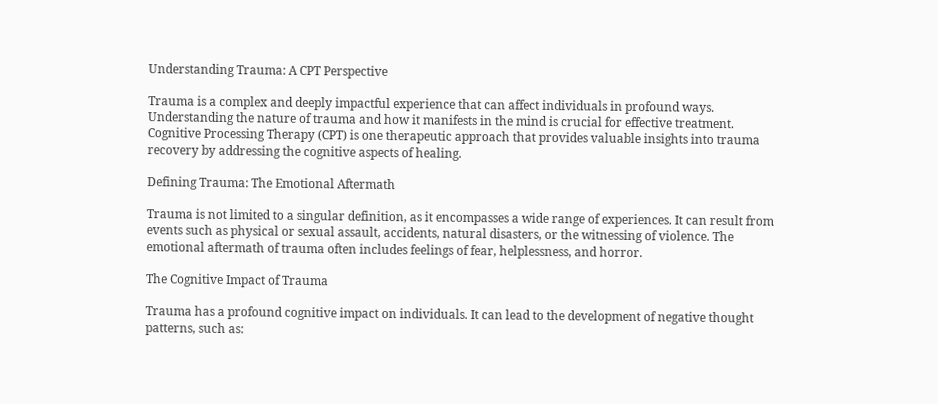Understanding Trauma: A CPT Perspective

Trauma is a complex and deeply impactful experience that can affect individuals in profound ways. Understanding the nature of trauma and how it manifests in the mind is crucial for effective treatment. Cognitive Processing Therapy (CPT) is one therapeutic approach that provides valuable insights into trauma recovery by addressing the cognitive aspects of healing.

Defining Trauma: The Emotional Aftermath

Trauma is not limited to a singular definition, as it encompasses a wide range of experiences. It can result from events such as physical or sexual assault, accidents, natural disasters, or the witnessing of violence. The emotional aftermath of trauma often includes feelings of fear, helplessness, and horror.

The Cognitive Impact of Trauma

Trauma has a profound cognitive impact on individuals. It can lead to the development of negative thought patterns, such as: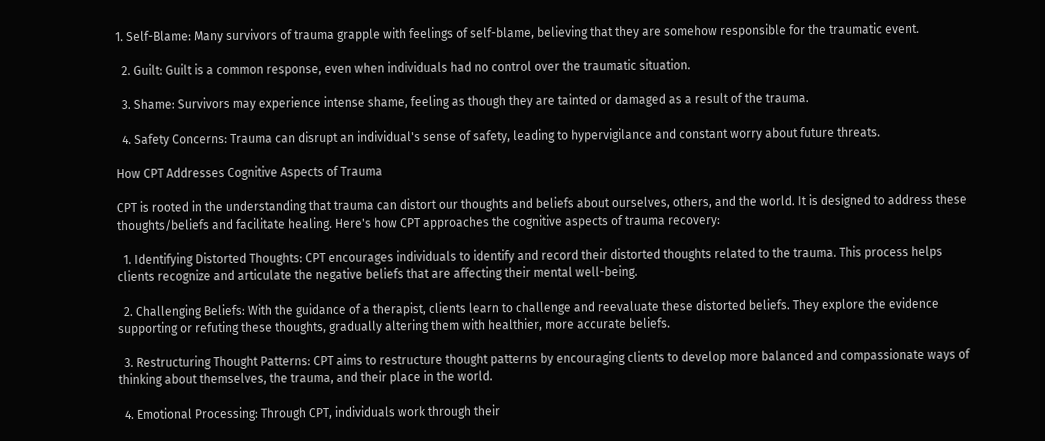1. Self-Blame: Many survivors of trauma grapple with feelings of self-blame, believing that they are somehow responsible for the traumatic event.

  2. Guilt: Guilt is a common response, even when individuals had no control over the traumatic situation.

  3. Shame: Survivors may experience intense shame, feeling as though they are tainted or damaged as a result of the trauma.

  4. Safety Concerns: Trauma can disrupt an individual's sense of safety, leading to hypervigilance and constant worry about future threats.

How CPT Addresses Cognitive Aspects of Trauma

CPT is rooted in the understanding that trauma can distort our thoughts and beliefs about ourselves, others, and the world. It is designed to address these thoughts/beliefs and facilitate healing. Here's how CPT approaches the cognitive aspects of trauma recovery:

  1. Identifying Distorted Thoughts: CPT encourages individuals to identify and record their distorted thoughts related to the trauma. This process helps clients recognize and articulate the negative beliefs that are affecting their mental well-being.

  2. Challenging Beliefs: With the guidance of a therapist, clients learn to challenge and reevaluate these distorted beliefs. They explore the evidence supporting or refuting these thoughts, gradually altering them with healthier, more accurate beliefs.

  3. Restructuring Thought Patterns: CPT aims to restructure thought patterns by encouraging clients to develop more balanced and compassionate ways of thinking about themselves, the trauma, and their place in the world.

  4. Emotional Processing: Through CPT, individuals work through their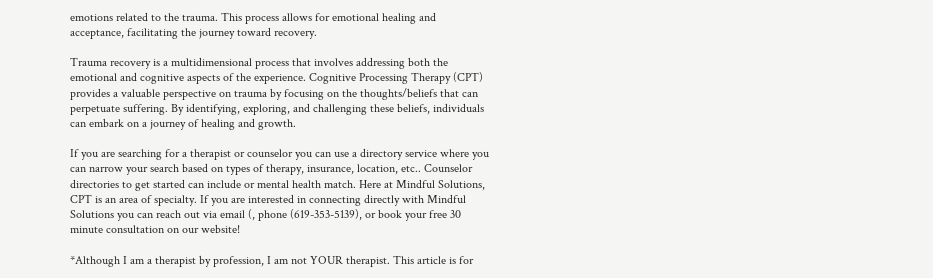emotions related to the trauma. This process allows for emotional healing and acceptance, facilitating the journey toward recovery.

Trauma recovery is a multidimensional process that involves addressing both the emotional and cognitive aspects of the experience. Cognitive Processing Therapy (CPT) provides a valuable perspective on trauma by focusing on the thoughts/beliefs that can perpetuate suffering. By identifying, exploring, and challenging these beliefs, individuals can embark on a journey of healing and growth.

If you are searching for a therapist or counselor you can use a directory service where you can narrow your search based on types of therapy, insurance, location, etc.. Counselor directories to get started can include or mental health match. Here at Mindful Solutions, CPT is an area of specialty. If you are interested in connecting directly with Mindful Solutions you can reach out via email (, phone (619-353-5139), or book your free 30 minute consultation on our website!

*Although I am a therapist by profession, I am not YOUR therapist. This article is for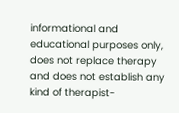informational and educational purposes only, does not replace therapy and does not establish any kind of therapist-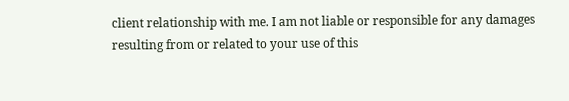client relationship with me. I am not liable or responsible for any damages resulting from or related to your use of this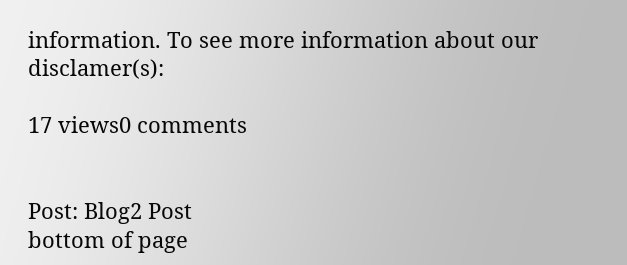information. To see more information about our disclamer(s):

17 views0 comments


Post: Blog2 Post
bottom of page